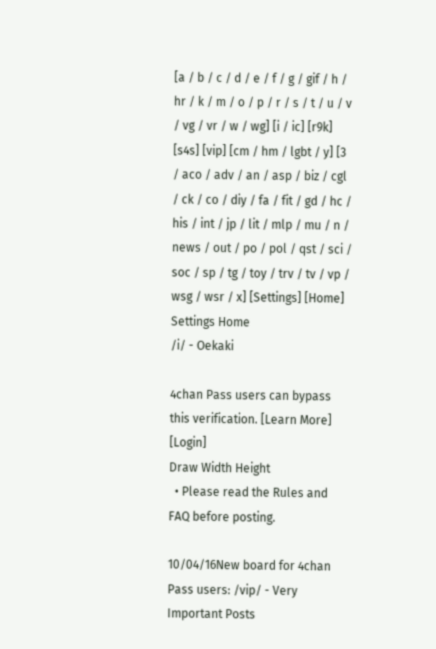[a / b / c / d / e / f / g / gif / h / hr / k / m / o / p / r / s / t / u / v / vg / vr / w / wg] [i / ic] [r9k] [s4s] [vip] [cm / hm / lgbt / y] [3 / aco / adv / an / asp / biz / cgl / ck / co / diy / fa / fit / gd / hc / his / int / jp / lit / mlp / mu / n / news / out / po / pol / qst / sci / soc / sp / tg / toy / trv / tv / vp / wsg / wsr / x] [Settings] [Home]
Settings Home
/i/ - Oekaki

4chan Pass users can bypass this verification. [Learn More] [Login]
Draw Width Height
  • Please read the Rules and FAQ before posting.

10/04/16New board for 4chan Pass users: /vip/ - Very Important Posts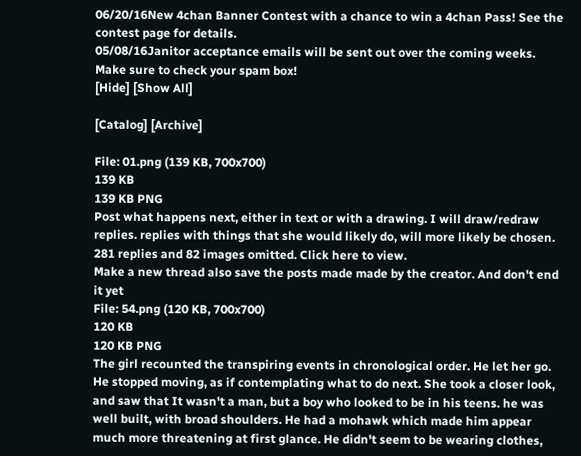06/20/16New 4chan Banner Contest with a chance to win a 4chan Pass! See the contest page for details.
05/08/16Janitor acceptance emails will be sent out over the coming weeks. Make sure to check your spam box!
[Hide] [Show All]

[Catalog] [Archive]

File: 01.png (139 KB, 700x700)
139 KB
139 KB PNG
Post what happens next, either in text or with a drawing. I will draw/redraw replies. replies with things that she would likely do, will more likely be chosen.
281 replies and 82 images omitted. Click here to view.
Make a new thread also save the posts made made by the creator. And don't end it yet
File: 54.png (120 KB, 700x700)
120 KB
120 KB PNG
The girl recounted the transpiring events in chronological order. He let her go. He stopped moving, as if contemplating what to do next. She took a closer look, and saw that It wasn't a man, but a boy who looked to be in his teens. he was well built, with broad shoulders. He had a mohawk which made him appear much more threatening at first glance. He didn't seem to be wearing clothes,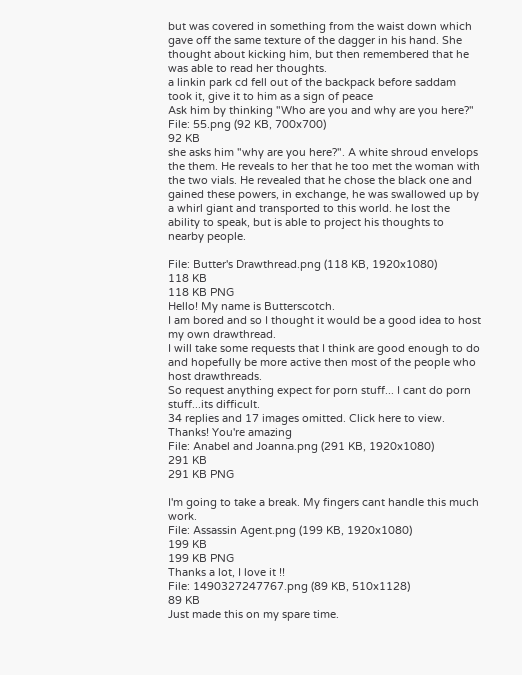but was covered in something from the waist down which gave off the same texture of the dagger in his hand. She thought about kicking him, but then remembered that he was able to read her thoughts.
a linkin park cd fell out of the backpack before saddam took it, give it to him as a sign of peace
Ask him by thinking "Who are you and why are you here?"
File: 55.png (92 KB, 700x700)
92 KB
she asks him "why are you here?". A white shroud envelops the them. He reveals to her that he too met the woman with the two vials. He revealed that he chose the black one and gained these powers, in exchange, he was swallowed up by a whirl giant and transported to this world. he lost the ability to speak, but is able to project his thoughts to nearby people.

File: Butter's Drawthread.png (118 KB, 1920x1080)
118 KB
118 KB PNG
Hello! My name is Butterscotch.
I am bored and so I thought it would be a good idea to host my own drawthread.
I will take some requests that I think are good enough to do and hopefully be more active then most of the people who host drawthreads.
So request anything expect for porn stuff... I cant do porn stuff...its difficult.
34 replies and 17 images omitted. Click here to view.
Thanks! You're amazing
File: Anabel and Joanna.png (291 KB, 1920x1080)
291 KB
291 KB PNG

I'm going to take a break. My fingers cant handle this much work.
File: Assassin Agent.png (199 KB, 1920x1080)
199 KB
199 KB PNG
Thanks a lot, I love it !!
File: 1490327247767.png (89 KB, 510x1128)
89 KB
Just made this on my spare time.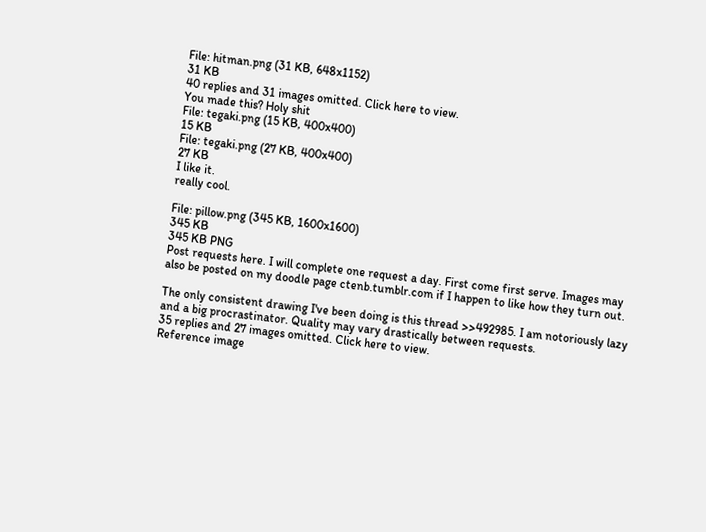File: hitman.png (31 KB, 648x1152)
31 KB
40 replies and 31 images omitted. Click here to view.
You made this? Holy shit
File: tegaki.png (15 KB, 400x400)
15 KB
File: tegaki.png (27 KB, 400x400)
27 KB
I like it.
really cool.

File: pillow.png (345 KB, 1600x1600)
345 KB
345 KB PNG
Post requests here. I will complete one request a day. First come first serve. Images may also be posted on my doodle page ctenb.tumblr.com if I happen to like how they turn out.

The only consistent drawing I've been doing is this thread >>492985. I am notoriously lazy and a big procrastinator. Quality may vary drastically between requests.
35 replies and 27 images omitted. Click here to view.
Reference image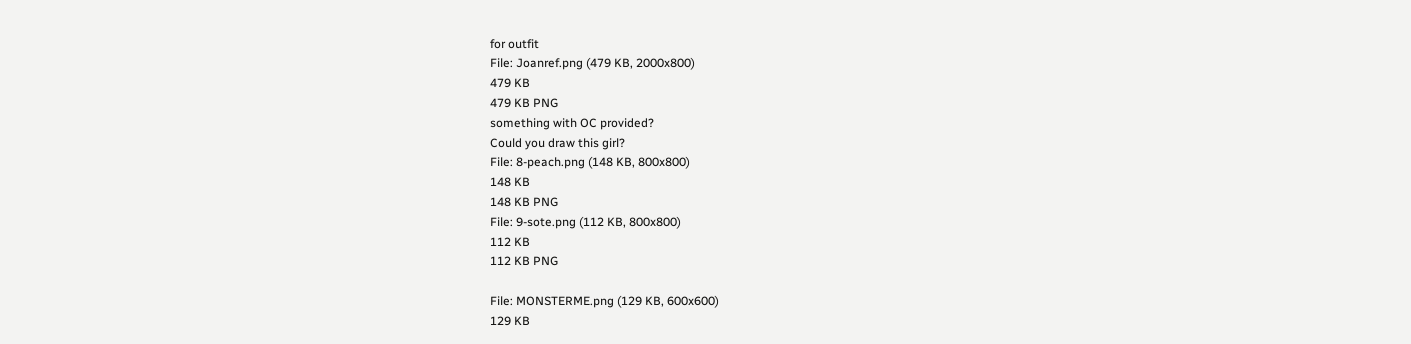for outfit
File: Joanref.png (479 KB, 2000x800)
479 KB
479 KB PNG
something with OC provided?
Could you draw this girl?
File: 8-peach.png (148 KB, 800x800)
148 KB
148 KB PNG
File: 9-sote.png (112 KB, 800x800)
112 KB
112 KB PNG

File: MONSTERME.png (129 KB, 600x600)
129 KB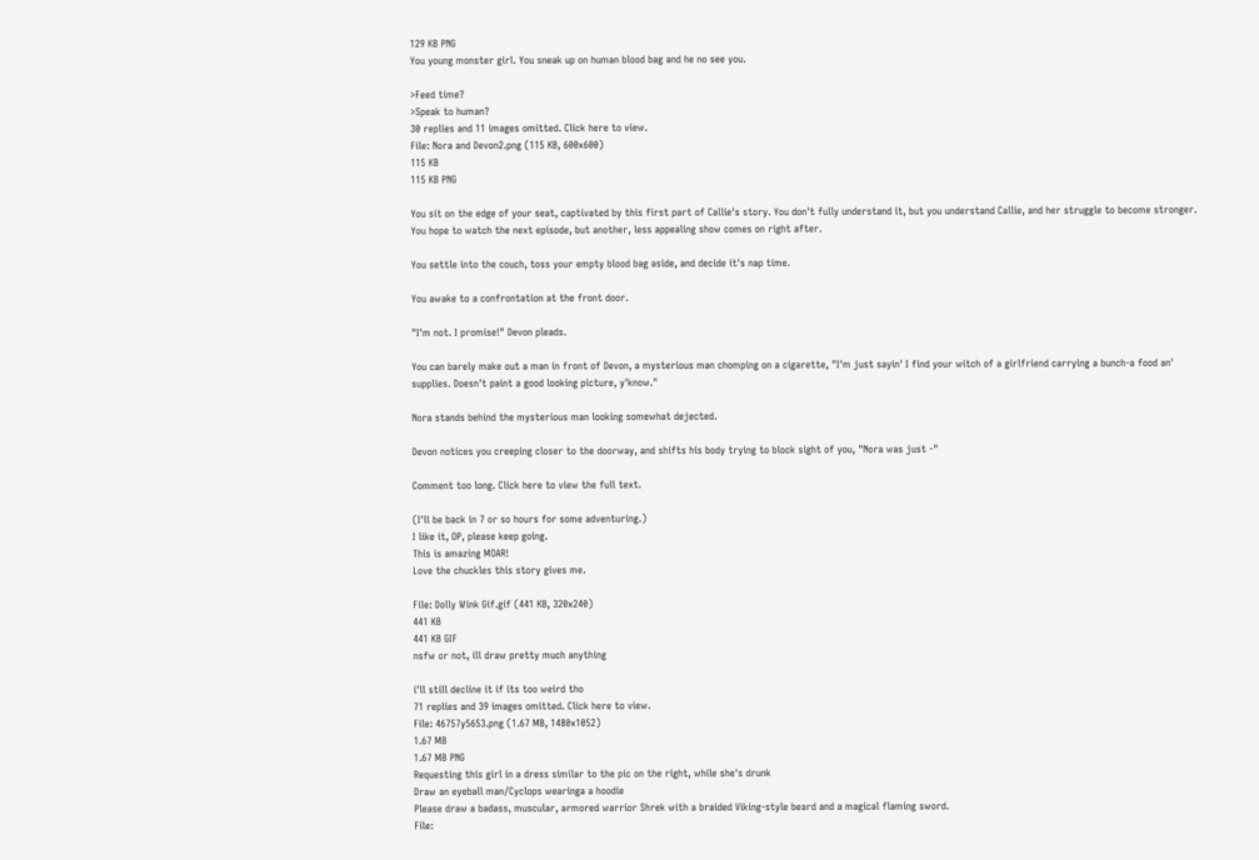129 KB PNG
You young monster girl. You sneak up on human blood bag and he no see you.

>Feed time?
>Speak to human?
30 replies and 11 images omitted. Click here to view.
File: Nora and Devon2.png (115 KB, 600x600)
115 KB
115 KB PNG

You sit on the edge of your seat, captivated by this first part of Callie's story. You don't fully understand it, but you understand Callie, and her struggle to become stronger. You hope to watch the next episode, but another, less appealing show comes on right after.

You settle into the couch, toss your empty blood bag aside, and decide it's nap time.

You awake to a confrontation at the front door.

"I'm not. I promise!" Devon pleads.

You can barely make out a man in front of Devon, a mysterious man chomping on a cigarette, "I'm just sayin' I find your witch of a girlfriend carrying a bunch-a food an' supplies. Doesn't paint a good looking picture, y'know."

Nora stands behind the mysterious man looking somewhat dejected.

Devon notices you creeping closer to the doorway, and shifts his body trying to block sight of you, "Nora was just -"

Comment too long. Click here to view the full text.

(I'll be back in 7 or so hours for some adventuring.)
I like it, OP, please keep going.
This is amazing MOAR!
Love the chuckles this story gives me.

File: Dolly Wink Gif.gif (441 KB, 320x240)
441 KB
441 KB GIF
nsfw or not, ill draw pretty much anything

i'll still decline it if its too weird tho
71 replies and 39 images omitted. Click here to view.
File: 46757y5653.png (1.67 MB, 1480x1052)
1.67 MB
1.67 MB PNG
Requesting this girl in a dress similar to the pic on the right, while she's drunk
Draw an eyeball man/Cyclops wearinga a hoodie
Please draw a badass, muscular, armored warrior Shrek with a braided Viking-style beard and a magical flaming sword.
File: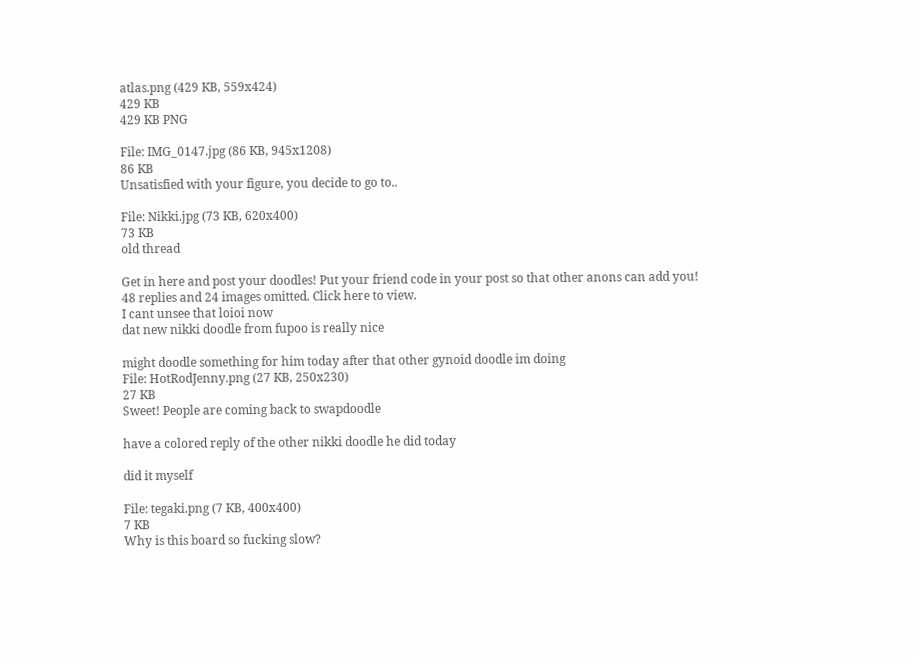atlas.png (429 KB, 559x424)
429 KB
429 KB PNG

File: IMG_0147.jpg (86 KB, 945x1208)
86 KB
Unsatisfied with your figure, you decide to go to..

File: Nikki.jpg (73 KB, 620x400)
73 KB
old thread

Get in here and post your doodles! Put your friend code in your post so that other anons can add you!
48 replies and 24 images omitted. Click here to view.
I cant unsee that loioi now
dat new nikki doodle from fupoo is really nice

might doodle something for him today after that other gynoid doodle im doing
File: HotRodJenny.png (27 KB, 250x230)
27 KB
Sweet! People are coming back to swapdoodle

have a colored reply of the other nikki doodle he did today

did it myself

File: tegaki.png (7 KB, 400x400)
7 KB
Why is this board so fucking slow?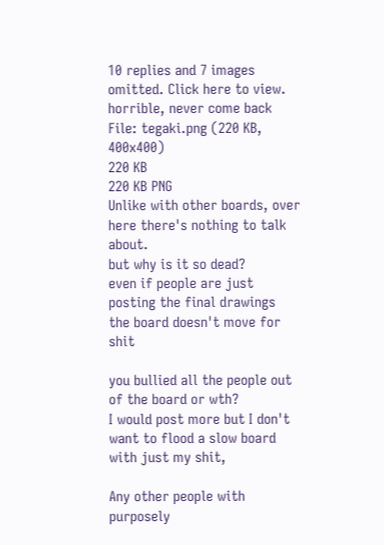10 replies and 7 images omitted. Click here to view.
horrible, never come back
File: tegaki.png (220 KB, 400x400)
220 KB
220 KB PNG
Unlike with other boards, over here there's nothing to talk about.
but why is it so dead?
even if people are just posting the final drawings
the board doesn't move for shit

you bullied all the people out of the board or wth?
I would post more but I don't want to flood a slow board with just my shit,

Any other people with purposely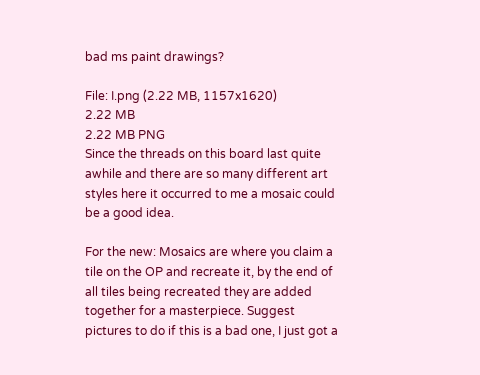bad ms paint drawings?

File: I.png (2.22 MB, 1157x1620)
2.22 MB
2.22 MB PNG
Since the threads on this board last quite awhile and there are so many different art styles here it occurred to me a mosaic could be a good idea.

For the new: Mosaics are where you claim a tile on the OP and recreate it, by the end of all tiles being recreated they are added together for a masterpiece. Suggest pictures to do if this is a bad one, I just got a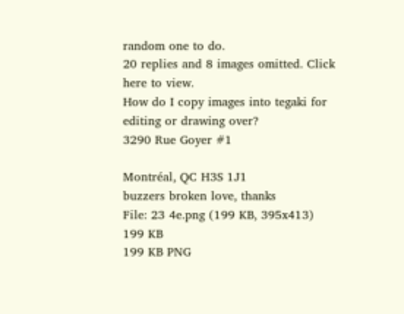random one to do.
20 replies and 8 images omitted. Click here to view.
How do I copy images into tegaki for editing or drawing over?
3290 Rue Goyer #1

Montréal, QC H3S 1J1
buzzers broken love, thanks
File: 23 4e.png (199 KB, 395x413)
199 KB
199 KB PNG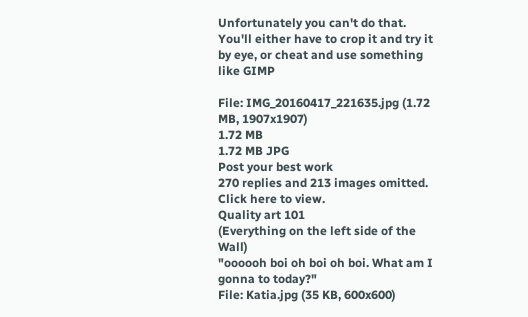Unfortunately you can't do that. You'll either have to crop it and try it by eye, or cheat and use something like GIMP

File: IMG_20160417_221635.jpg (1.72 MB, 1907x1907)
1.72 MB
1.72 MB JPG
Post your best work
270 replies and 213 images omitted. Click here to view.
Quality art 101
(Everything on the left side of the Wall)
"oooooh boi oh boi oh boi. What am I gonna to today?"
File: Katia.jpg (35 KB, 600x600)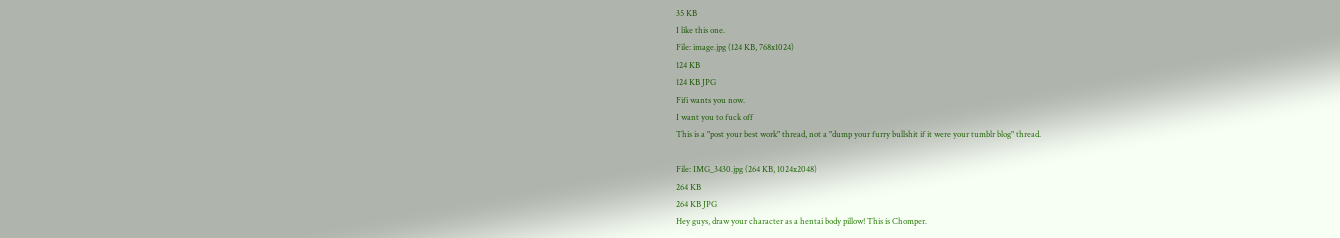35 KB
I like this one.
File: image.jpg (124 KB, 768x1024)
124 KB
124 KB JPG
Fifi wants you now.
I want you to fuck off
This is a "post your best work" thread, not a "dump your furry bullshit if it were your tumblr blog" thread.

File: IMG_3430.jpg (264 KB, 1024x2048)
264 KB
264 KB JPG
Hey guys, draw your character as a hentai body pillow! This is Chomper.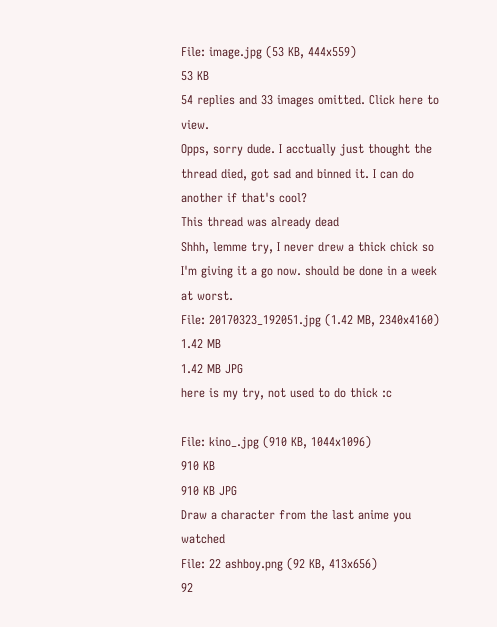File: image.jpg (53 KB, 444x559)
53 KB
54 replies and 33 images omitted. Click here to view.
Opps, sorry dude. I acctually just thought the thread died, got sad and binned it. I can do another if that's cool?
This thread was already dead
Shhh, lemme try, I never drew a thick chick so I'm giving it a go now. should be done in a week at worst.
File: 20170323_192051.jpg (1.42 MB, 2340x4160)
1.42 MB
1.42 MB JPG
here is my try, not used to do thick :c

File: kino_.jpg (910 KB, 1044x1096)
910 KB
910 KB JPG
Draw a character from the last anime you watched
File: 22 ashboy.png (92 KB, 413x656)
92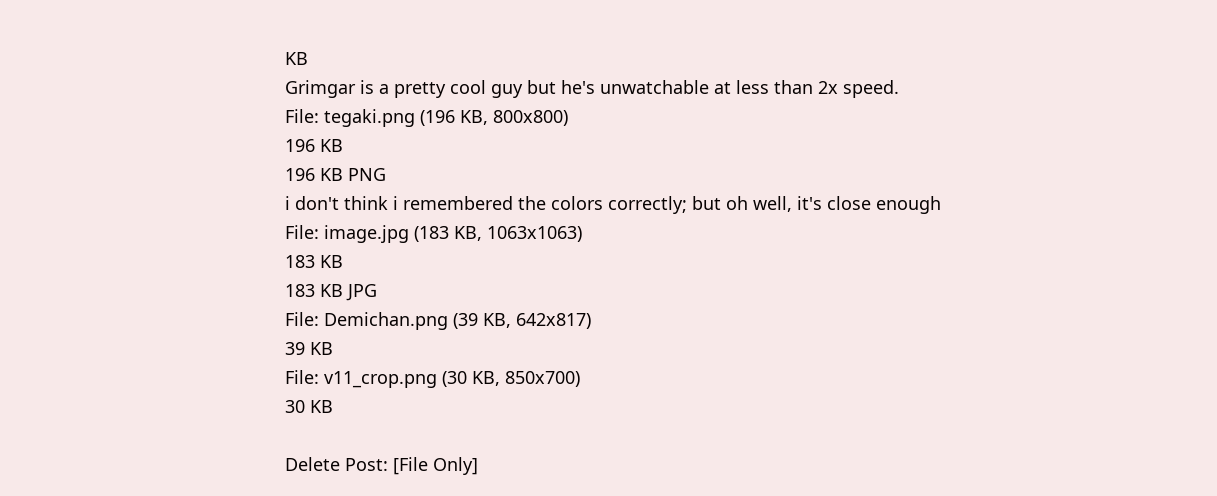KB
Grimgar is a pretty cool guy but he's unwatchable at less than 2x speed.
File: tegaki.png (196 KB, 800x800)
196 KB
196 KB PNG
i don't think i remembered the colors correctly; but oh well, it's close enough
File: image.jpg (183 KB, 1063x1063)
183 KB
183 KB JPG
File: Demichan.png (39 KB, 642x817)
39 KB
File: v11_crop.png (30 KB, 850x700)
30 KB

Delete Post: [File Only]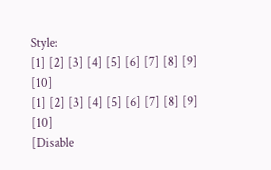Style:
[1] [2] [3] [4] [5] [6] [7] [8] [9] [10]
[1] [2] [3] [4] [5] [6] [7] [8] [9] [10]
[Disable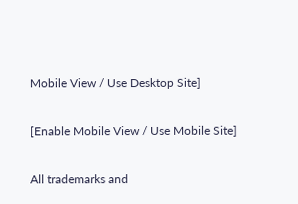Mobile View / Use Desktop Site]

[Enable Mobile View / Use Mobile Site]

All trademarks and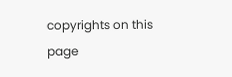copyrights on this page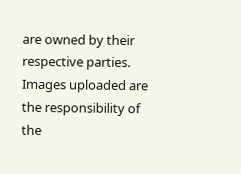are owned by their respective parties. Images uploaded are the responsibility of the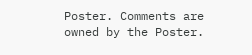Poster. Comments are owned by the Poster.